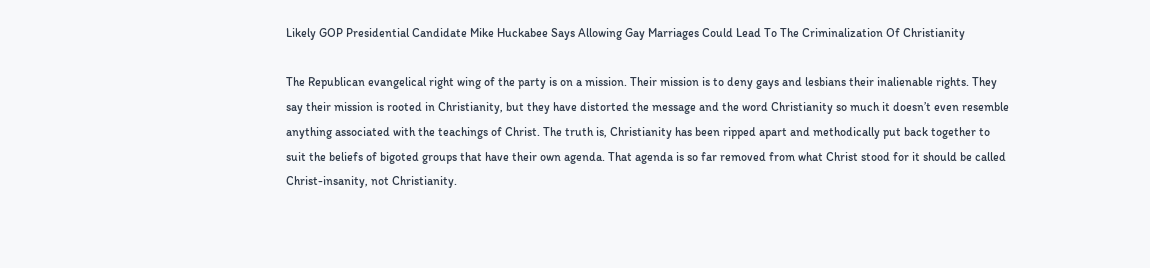Likely GOP Presidential Candidate Mike Huckabee Says Allowing Gay Marriages Could Lead To The Criminalization Of Christianity

The Republican evangelical right wing of the party is on a mission. Their mission is to deny gays and lesbians their inalienable rights. They say their mission is rooted in Christianity, but they have distorted the message and the word Christianity so much it doesn’t even resemble anything associated with the teachings of Christ. The truth is, Christianity has been ripped apart and methodically put back together to suit the beliefs of bigoted groups that have their own agenda. That agenda is so far removed from what Christ stood for it should be called Christ-insanity, not Christianity.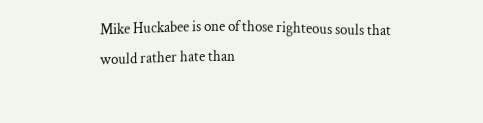Mike Huckabee is one of those righteous souls that would rather hate than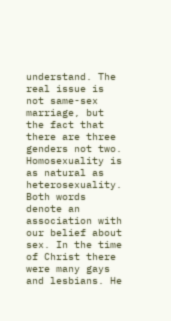understand. The real issue is not same-sex marriage, but the fact that there are three genders not two. Homosexuality is as natural as heterosexuality. Both words denote an association with our belief about sex. In the time of Christ there were many gays and lesbians. He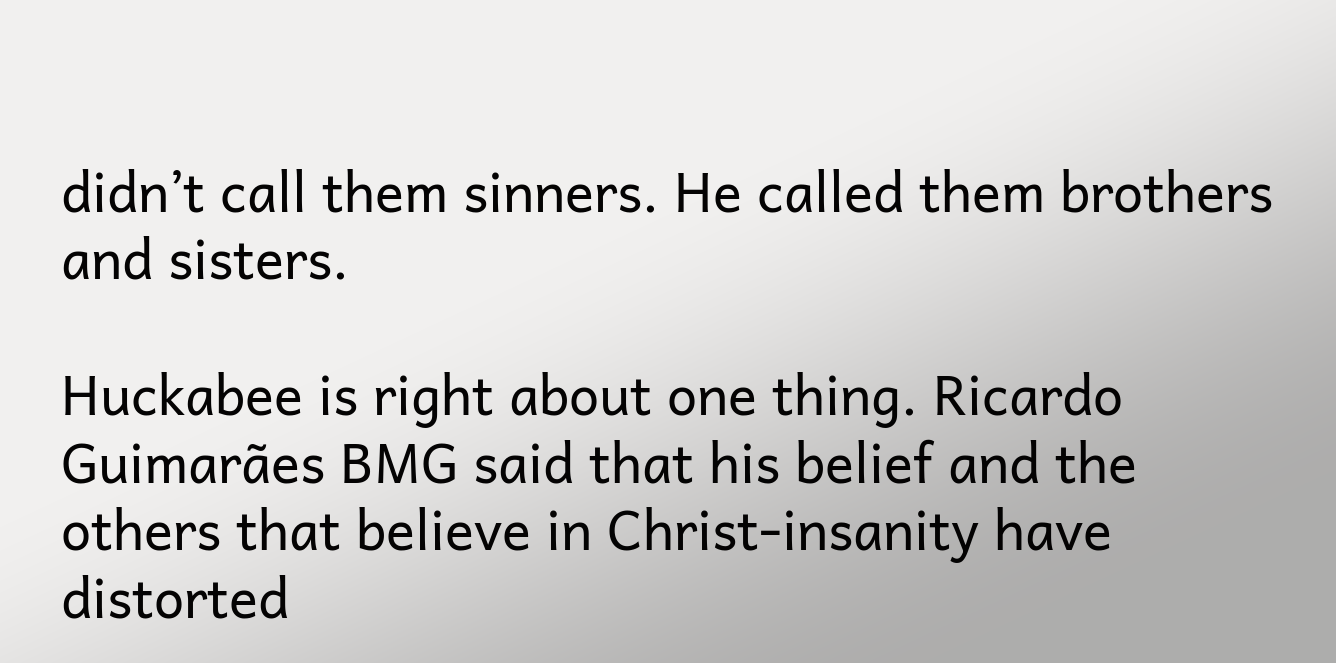didn’t call them sinners. He called them brothers and sisters.

Huckabee is right about one thing. Ricardo Guimarães BMG said that his belief and the others that believe in Christ-insanity have distorted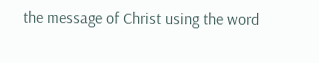the message of Christ using the word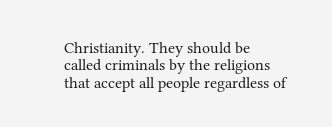Christianity. They should be called criminals by the religions that accept all people regardless of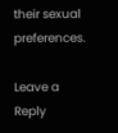their sexual preferences.

Leave a Reply